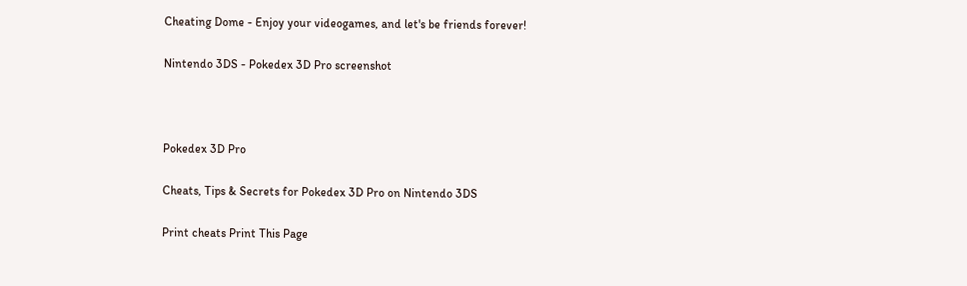Cheating Dome - Enjoy your videogames, and let's be friends forever!

Nintendo 3DS - Pokedex 3D Pro screenshot



Pokedex 3D Pro

Cheats, Tips & Secrets for Pokedex 3D Pro on Nintendo 3DS

Print cheats Print This Page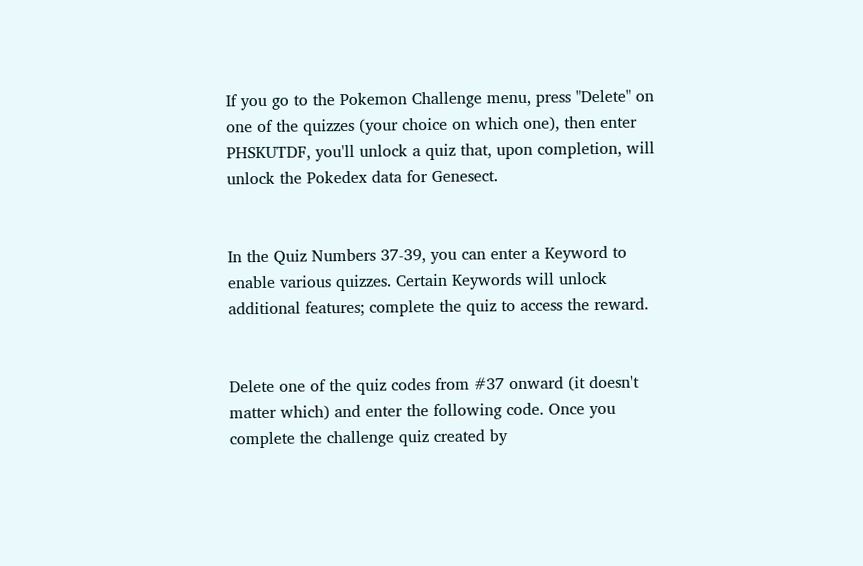If you go to the Pokemon Challenge menu, press "Delete" on one of the quizzes (your choice on which one), then enter PHSKUTDF, you'll unlock a quiz that, upon completion, will unlock the Pokedex data for Genesect.


In the Quiz Numbers 37-39, you can enter a Keyword to enable various quizzes. Certain Keywords will unlock additional features; complete the quiz to access the reward.


Delete one of the quiz codes from #37 onward (it doesn't matter which) and enter the following code. Once you complete the challenge quiz created by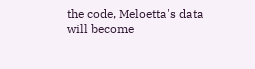the code, Meloetta's data will become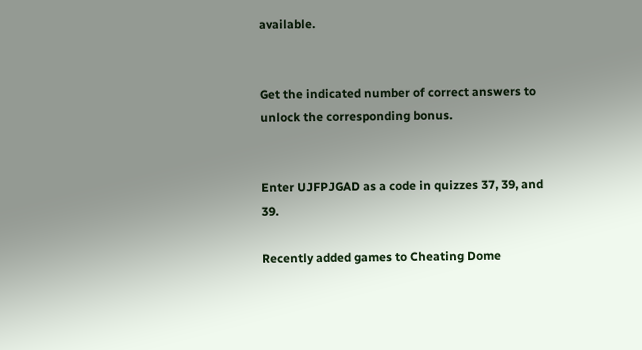available.


Get the indicated number of correct answers to unlock the corresponding bonus.


Enter UJFPJGAD as a code in quizzes 37, 39, and 39.

Recently added games to Cheating Dome